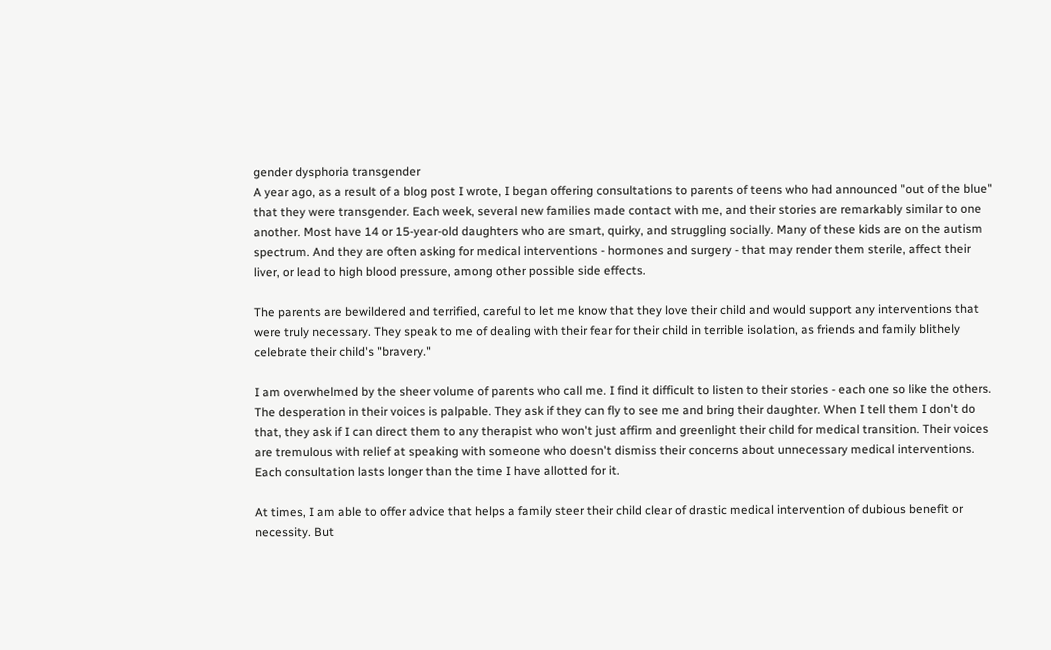gender dysphoria transgender
A year ago, as a result of a blog post I wrote, I began offering consultations to parents of teens who had announced "out of the blue" that they were transgender. Each week, several new families made contact with me, and their stories are remarkably similar to one another. Most have 14 or 15-year-old daughters who are smart, quirky, and struggling socially. Many of these kids are on the autism spectrum. And they are often asking for medical interventions - hormones and surgery - that may render them sterile, affect their liver, or lead to high blood pressure, among other possible side effects.

The parents are bewildered and terrified, careful to let me know that they love their child and would support any interventions that were truly necessary. They speak to me of dealing with their fear for their child in terrible isolation, as friends and family blithely celebrate their child's "bravery."

I am overwhelmed by the sheer volume of parents who call me. I find it difficult to listen to their stories - each one so like the others. The desperation in their voices is palpable. They ask if they can fly to see me and bring their daughter. When I tell them I don't do that, they ask if I can direct them to any therapist who won't just affirm and greenlight their child for medical transition. Their voices are tremulous with relief at speaking with someone who doesn't dismiss their concerns about unnecessary medical interventions. Each consultation lasts longer than the time I have allotted for it.

At times, I am able to offer advice that helps a family steer their child clear of drastic medical intervention of dubious benefit or necessity. But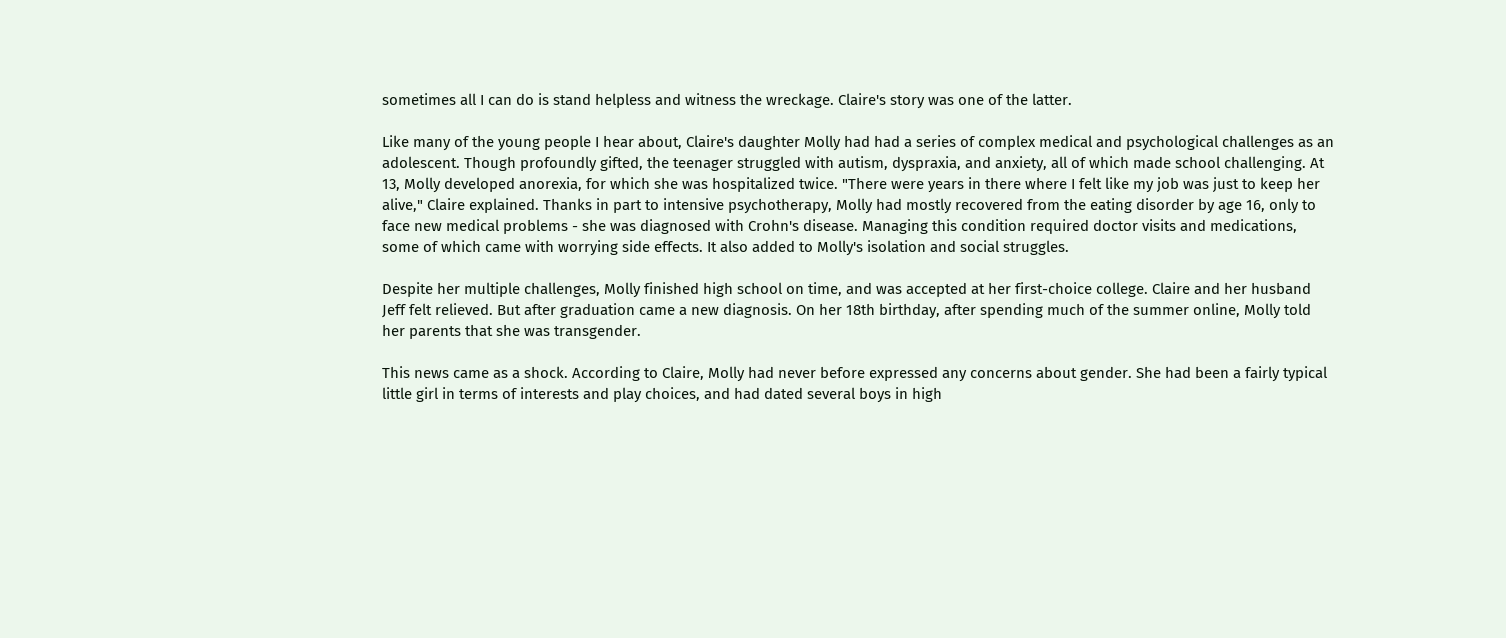sometimes all I can do is stand helpless and witness the wreckage. Claire's story was one of the latter.

Like many of the young people I hear about, Claire's daughter Molly had had a series of complex medical and psychological challenges as an adolescent. Though profoundly gifted, the teenager struggled with autism, dyspraxia, and anxiety, all of which made school challenging. At 13, Molly developed anorexia, for which she was hospitalized twice. "There were years in there where I felt like my job was just to keep her alive," Claire explained. Thanks in part to intensive psychotherapy, Molly had mostly recovered from the eating disorder by age 16, only to face new medical problems - she was diagnosed with Crohn's disease. Managing this condition required doctor visits and medications, some of which came with worrying side effects. It also added to Molly's isolation and social struggles.

Despite her multiple challenges, Molly finished high school on time, and was accepted at her first-choice college. Claire and her husband Jeff felt relieved. But after graduation came a new diagnosis. On her 18th birthday, after spending much of the summer online, Molly told her parents that she was transgender.

This news came as a shock. According to Claire, Molly had never before expressed any concerns about gender. She had been a fairly typical little girl in terms of interests and play choices, and had dated several boys in high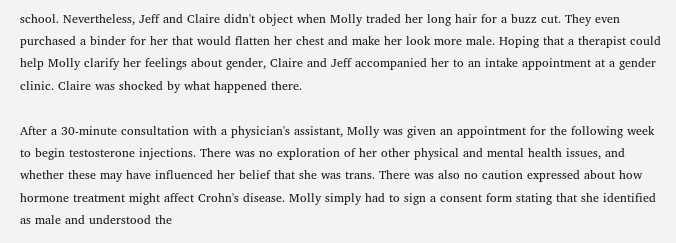school. Nevertheless, Jeff and Claire didn't object when Molly traded her long hair for a buzz cut. They even purchased a binder for her that would flatten her chest and make her look more male. Hoping that a therapist could help Molly clarify her feelings about gender, Claire and Jeff accompanied her to an intake appointment at a gender clinic. Claire was shocked by what happened there.

After a 30-minute consultation with a physician's assistant, Molly was given an appointment for the following week to begin testosterone injections. There was no exploration of her other physical and mental health issues, and whether these may have influenced her belief that she was trans. There was also no caution expressed about how hormone treatment might affect Crohn's disease. Molly simply had to sign a consent form stating that she identified as male and understood the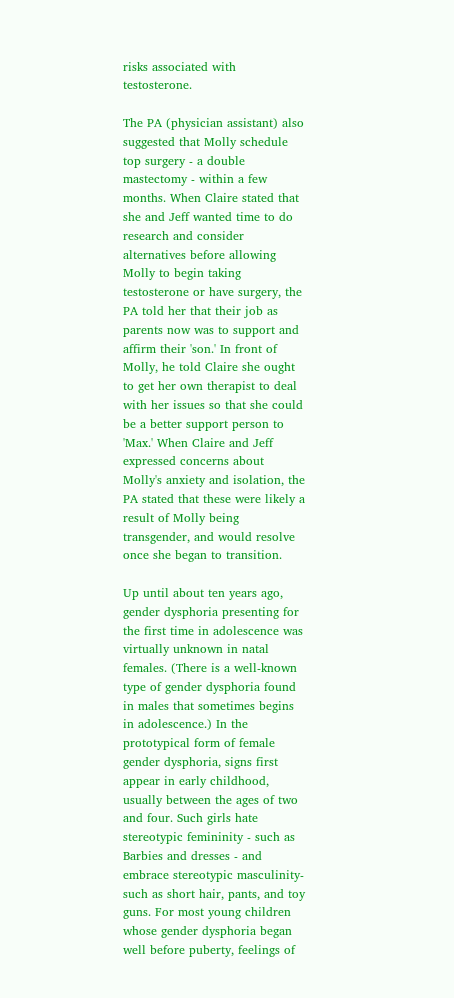risks associated with testosterone.

The PA (physician assistant) also suggested that Molly schedule top surgery - a double mastectomy - within a few months. When Claire stated that she and Jeff wanted time to do research and consider alternatives before allowing Molly to begin taking testosterone or have surgery, the PA told her that their job as parents now was to support and affirm their 'son.' In front of Molly, he told Claire she ought to get her own therapist to deal with her issues so that she could be a better support person to 'Max.' When Claire and Jeff expressed concerns about Molly's anxiety and isolation, the PA stated that these were likely a result of Molly being transgender, and would resolve once she began to transition.

Up until about ten years ago, gender dysphoria presenting for the first time in adolescence was virtually unknown in natal females. (There is a well-known type of gender dysphoria found in males that sometimes begins in adolescence.) In the prototypical form of female gender dysphoria, signs first appear in early childhood, usually between the ages of two and four. Such girls hate stereotypic femininity - such as Barbies and dresses - and embrace stereotypic masculinity-such as short hair, pants, and toy guns. For most young children whose gender dysphoria began well before puberty, feelings of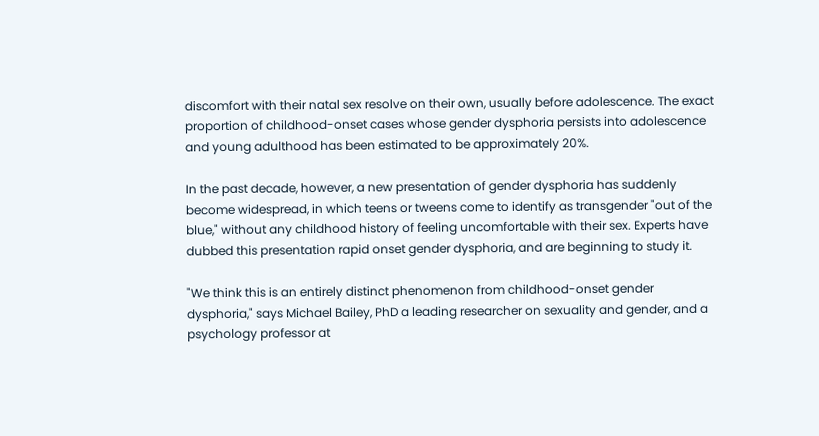discomfort with their natal sex resolve on their own, usually before adolescence. The exact proportion of childhood-onset cases whose gender dysphoria persists into adolescence and young adulthood has been estimated to be approximately 20%.

In the past decade, however, a new presentation of gender dysphoria has suddenly become widespread, in which teens or tweens come to identify as transgender "out of the blue," without any childhood history of feeling uncomfortable with their sex. Experts have dubbed this presentation rapid onset gender dysphoria, and are beginning to study it.

"We think this is an entirely distinct phenomenon from childhood-onset gender dysphoria," says Michael Bailey, PhD a leading researcher on sexuality and gender, and a psychology professor at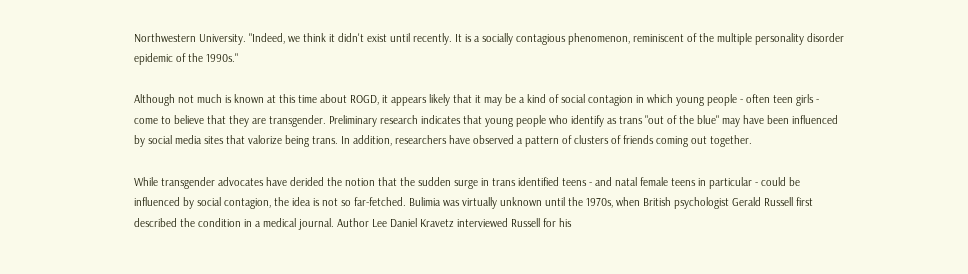Northwestern University. "Indeed, we think it didn't exist until recently. It is a socially contagious phenomenon, reminiscent of the multiple personality disorder epidemic of the 1990s."

Although not much is known at this time about ROGD, it appears likely that it may be a kind of social contagion in which young people - often teen girls - come to believe that they are transgender. Preliminary research indicates that young people who identify as trans "out of the blue" may have been influenced by social media sites that valorize being trans. In addition, researchers have observed a pattern of clusters of friends coming out together.

While transgender advocates have derided the notion that the sudden surge in trans identified teens - and natal female teens in particular - could be influenced by social contagion, the idea is not so far-fetched. Bulimia was virtually unknown until the 1970s, when British psychologist Gerald Russell first described the condition in a medical journal. Author Lee Daniel Kravetz interviewed Russell for his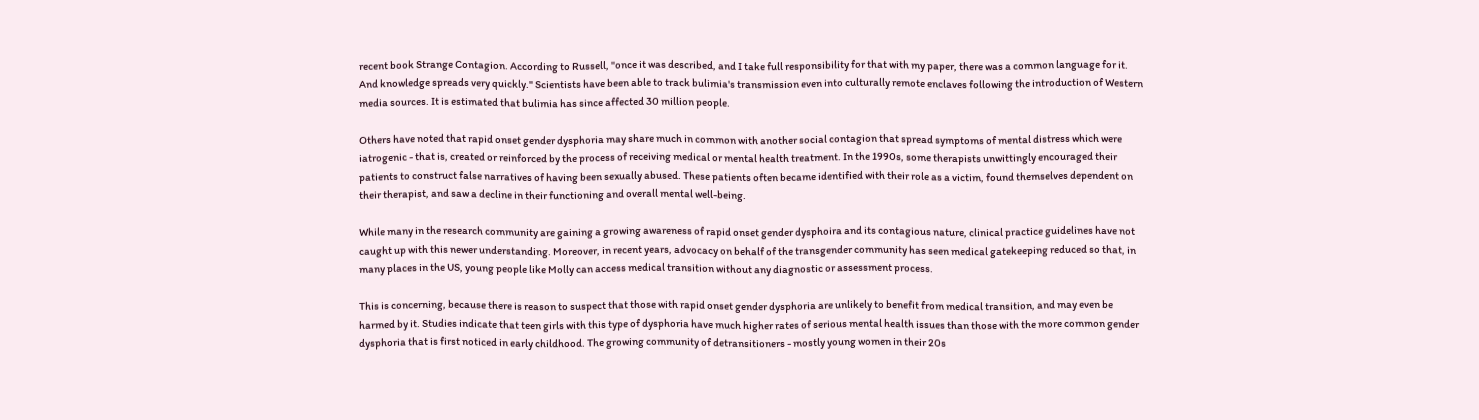recent book Strange Contagion. According to Russell, "once it was described, and I take full responsibility for that with my paper, there was a common language for it. And knowledge spreads very quickly." Scientists have been able to track bulimia's transmission even into culturally remote enclaves following the introduction of Western media sources. It is estimated that bulimia has since affected 30 million people.

Others have noted that rapid onset gender dysphoria may share much in common with another social contagion that spread symptoms of mental distress which were iatrogenic - that is, created or reinforced by the process of receiving medical or mental health treatment. In the 1990s, some therapists unwittingly encouraged their patients to construct false narratives of having been sexually abused. These patients often became identified with their role as a victim, found themselves dependent on their therapist, and saw a decline in their functioning and overall mental well-being.

While many in the research community are gaining a growing awareness of rapid onset gender dysphoira and its contagious nature, clinical practice guidelines have not caught up with this newer understanding. Moreover, in recent years, advocacy on behalf of the transgender community has seen medical gatekeeping reduced so that, in many places in the US, young people like Molly can access medical transition without any diagnostic or assessment process.

This is concerning, because there is reason to suspect that those with rapid onset gender dysphoria are unlikely to benefit from medical transition, and may even be harmed by it. Studies indicate that teen girls with this type of dysphoria have much higher rates of serious mental health issues than those with the more common gender dysphoria that is first noticed in early childhood. The growing community of detransitioners - mostly young women in their 20s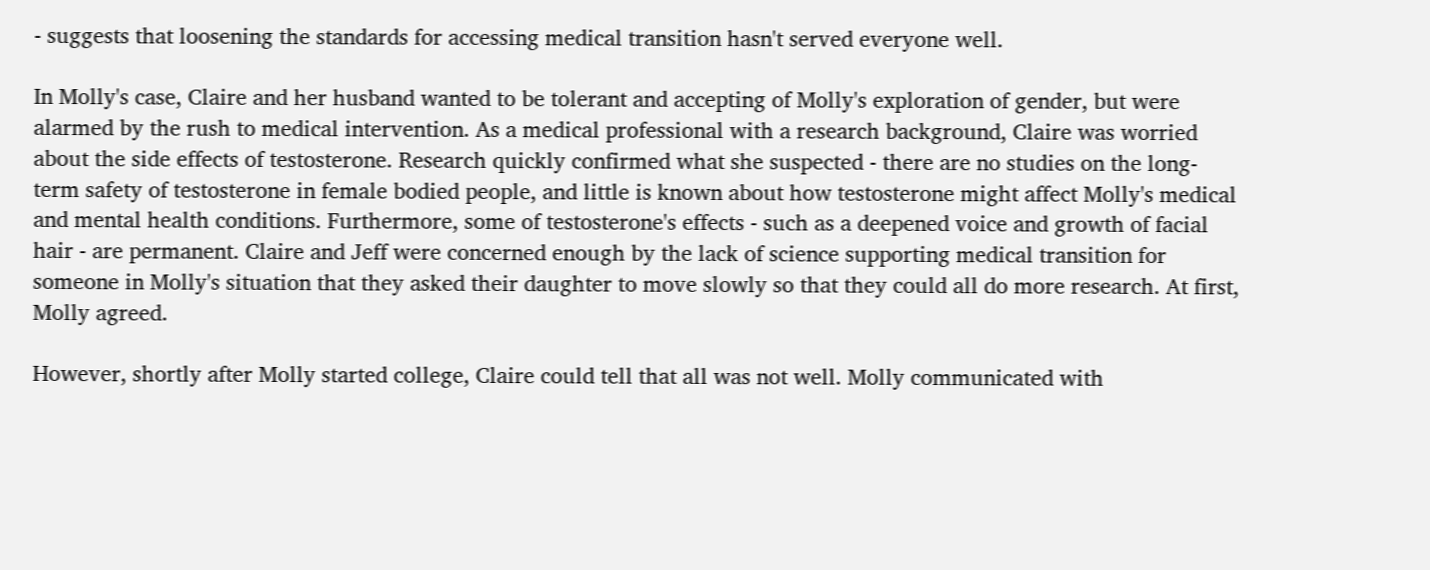- suggests that loosening the standards for accessing medical transition hasn't served everyone well.

In Molly's case, Claire and her husband wanted to be tolerant and accepting of Molly's exploration of gender, but were alarmed by the rush to medical intervention. As a medical professional with a research background, Claire was worried about the side effects of testosterone. Research quickly confirmed what she suspected - there are no studies on the long-term safety of testosterone in female bodied people, and little is known about how testosterone might affect Molly's medical and mental health conditions. Furthermore, some of testosterone's effects - such as a deepened voice and growth of facial hair - are permanent. Claire and Jeff were concerned enough by the lack of science supporting medical transition for someone in Molly's situation that they asked their daughter to move slowly so that they could all do more research. At first, Molly agreed.

However, shortly after Molly started college, Claire could tell that all was not well. Molly communicated with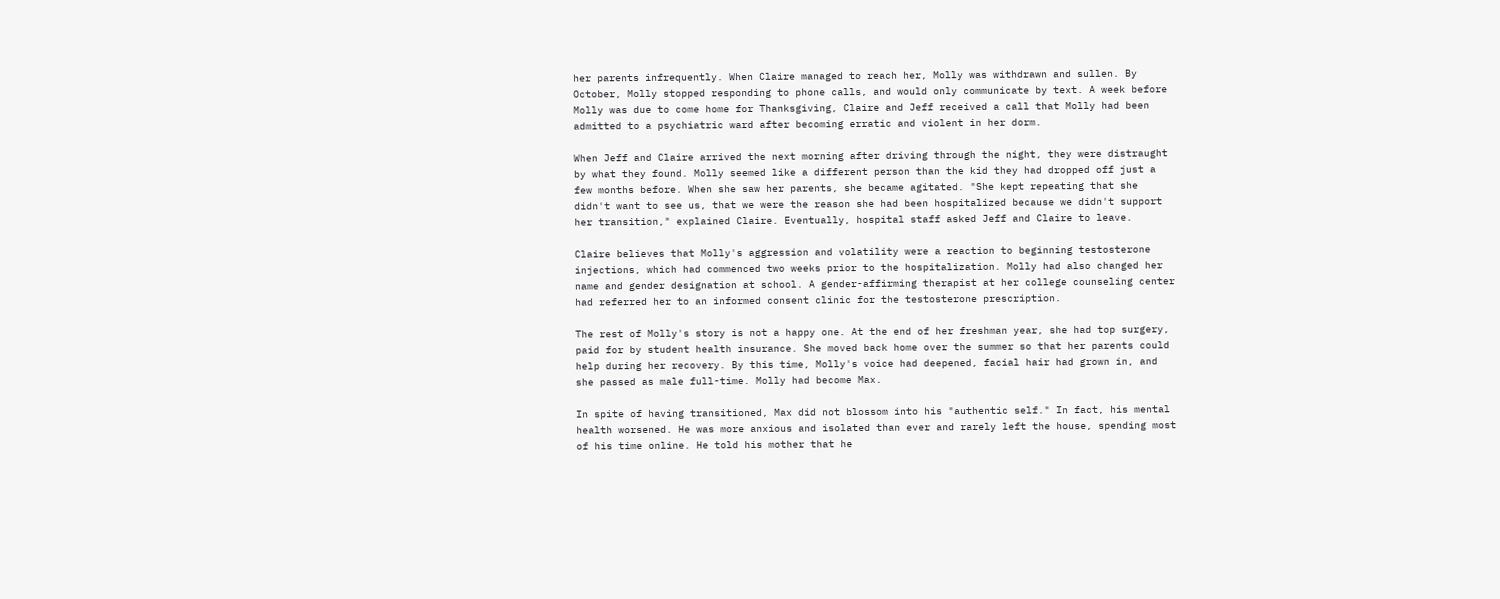her parents infrequently. When Claire managed to reach her, Molly was withdrawn and sullen. By October, Molly stopped responding to phone calls, and would only communicate by text. A week before Molly was due to come home for Thanksgiving, Claire and Jeff received a call that Molly had been admitted to a psychiatric ward after becoming erratic and violent in her dorm.

When Jeff and Claire arrived the next morning after driving through the night, they were distraught by what they found. Molly seemed like a different person than the kid they had dropped off just a few months before. When she saw her parents, she became agitated. "She kept repeating that she didn't want to see us, that we were the reason she had been hospitalized because we didn't support her transition," explained Claire. Eventually, hospital staff asked Jeff and Claire to leave.

Claire believes that Molly's aggression and volatility were a reaction to beginning testosterone injections, which had commenced two weeks prior to the hospitalization. Molly had also changed her name and gender designation at school. A gender-affirming therapist at her college counseling center had referred her to an informed consent clinic for the testosterone prescription.

The rest of Molly's story is not a happy one. At the end of her freshman year, she had top surgery, paid for by student health insurance. She moved back home over the summer so that her parents could help during her recovery. By this time, Molly's voice had deepened, facial hair had grown in, and she passed as male full-time. Molly had become Max.

In spite of having transitioned, Max did not blossom into his "authentic self." In fact, his mental health worsened. He was more anxious and isolated than ever and rarely left the house, spending most of his time online. He told his mother that he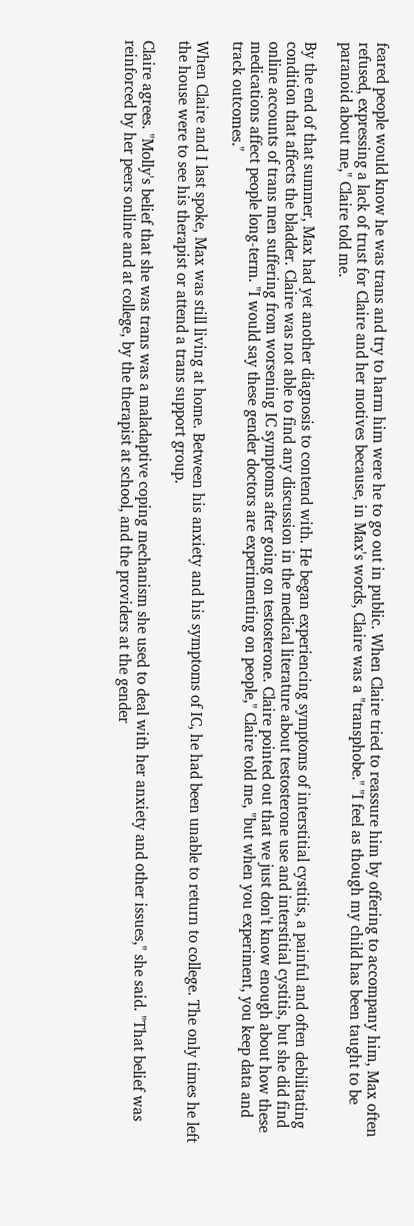feared people would know he was trans and try to harm him were he to go out in public. When Claire tried to reassure him by offering to accompany him, Max often refused, expressing a lack of trust for Claire and her motives because, in Max's words, Claire was a "transphobe." "I feel as though my child has been taught to be paranoid about me," Claire told me.

By the end of that summer, Max had yet another diagnosis to contend with. He began experiencing symptoms of interstitial cystitis, a painful and often debilitating condition that affects the bladder. Claire was not able to find any discussion in the medical literature about testosterone use and interstitial cystitis, but she did find online accounts of trans men suffering from worsening IC symptoms after going on testosterone. Claire pointed out that we just don't know enough about how these medications affect people long-term. "I would say these gender doctors are experimenting on people," Claire told me, "but when you experiment, you keep data and track outcomes."

When Claire and I last spoke, Max was still living at home. Between his anxiety and his symptoms of IC, he had been unable to return to college. The only times he left the house were to see his therapist or attend a trans support group.

Claire agrees. "Molly's belief that she was trans was a maladaptive coping mechanism she used to deal with her anxiety and other issues," she said. "That belief was reinforced by her peers online and at college, by the therapist at school, and the providers at the gender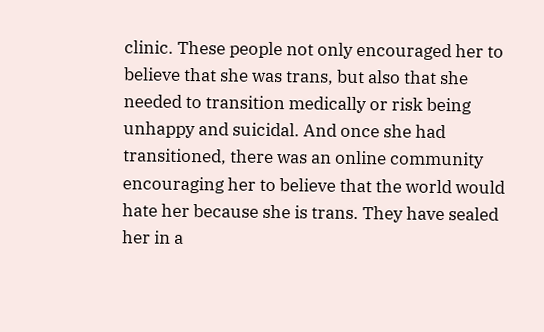clinic. These people not only encouraged her to believe that she was trans, but also that she needed to transition medically or risk being unhappy and suicidal. And once she had transitioned, there was an online community encouraging her to believe that the world would hate her because she is trans. They have sealed her in a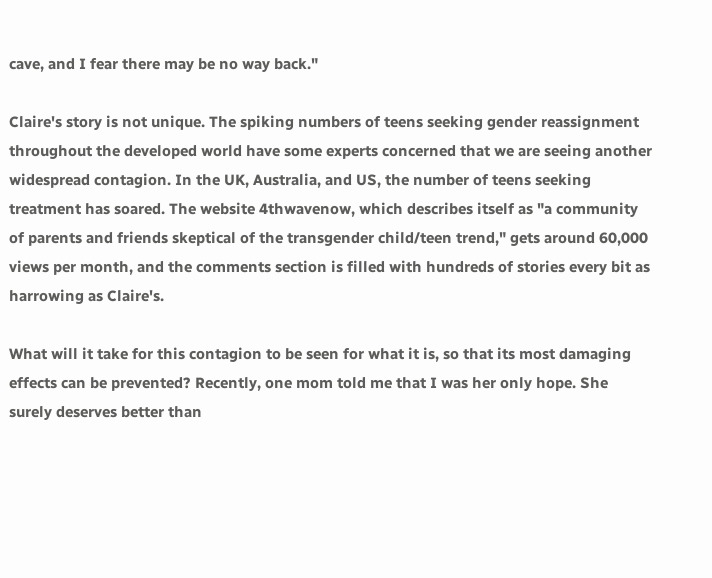cave, and I fear there may be no way back."

Claire's story is not unique. The spiking numbers of teens seeking gender reassignment throughout the developed world have some experts concerned that we are seeing another widespread contagion. In the UK, Australia, and US, the number of teens seeking treatment has soared. The website 4thwavenow, which describes itself as "a community of parents and friends skeptical of the transgender child/teen trend," gets around 60,000 views per month, and the comments section is filled with hundreds of stories every bit as harrowing as Claire's.

What will it take for this contagion to be seen for what it is, so that its most damaging effects can be prevented? Recently, one mom told me that I was her only hope. She surely deserves better than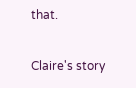that.

Claire's story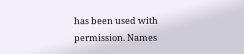has been used with permission. Names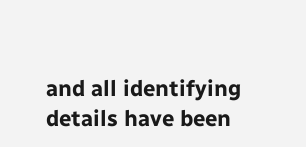and all identifying details have been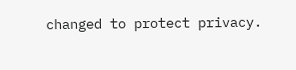changed to protect privacy.